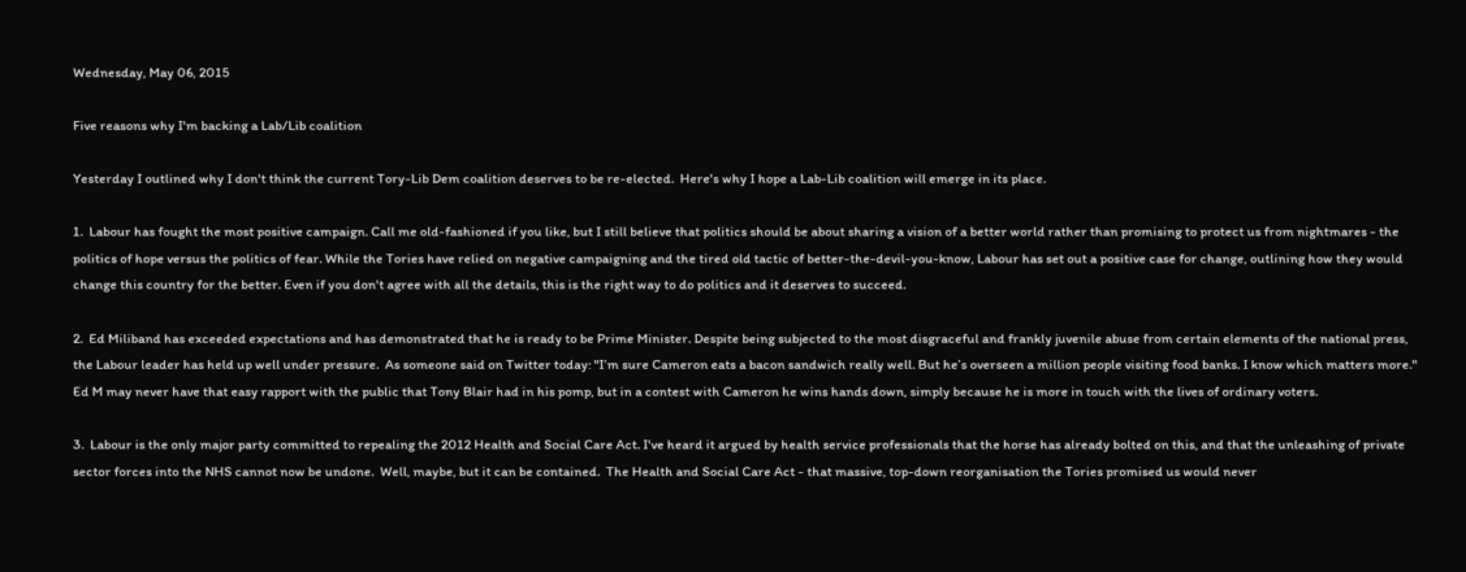Wednesday, May 06, 2015

Five reasons why I'm backing a Lab/Lib coalition

Yesterday I outlined why I don't think the current Tory-Lib Dem coalition deserves to be re-elected.  Here's why I hope a Lab-Lib coalition will emerge in its place.

1.  Labour has fought the most positive campaign. Call me old-fashioned if you like, but I still believe that politics should be about sharing a vision of a better world rather than promising to protect us from nightmares - the politics of hope versus the politics of fear. While the Tories have relied on negative campaigning and the tired old tactic of better-the-devil-you-know, Labour has set out a positive case for change, outlining how they would change this country for the better. Even if you don't agree with all the details, this is the right way to do politics and it deserves to succeed.

2.  Ed Miliband has exceeded expectations and has demonstrated that he is ready to be Prime Minister. Despite being subjected to the most disgraceful and frankly juvenile abuse from certain elements of the national press, the Labour leader has held up well under pressure.  As someone said on Twitter today: "I’m sure Cameron eats a bacon sandwich really well. But he’s overseen a million people visiting food banks. I know which matters more."  Ed M may never have that easy rapport with the public that Tony Blair had in his pomp, but in a contest with Cameron he wins hands down, simply because he is more in touch with the lives of ordinary voters.

3.  Labour is the only major party committed to repealing the 2012 Health and Social Care Act. I've heard it argued by health service professionals that the horse has already bolted on this, and that the unleashing of private sector forces into the NHS cannot now be undone.  Well, maybe, but it can be contained.  The Health and Social Care Act - that massive, top-down reorganisation the Tories promised us would never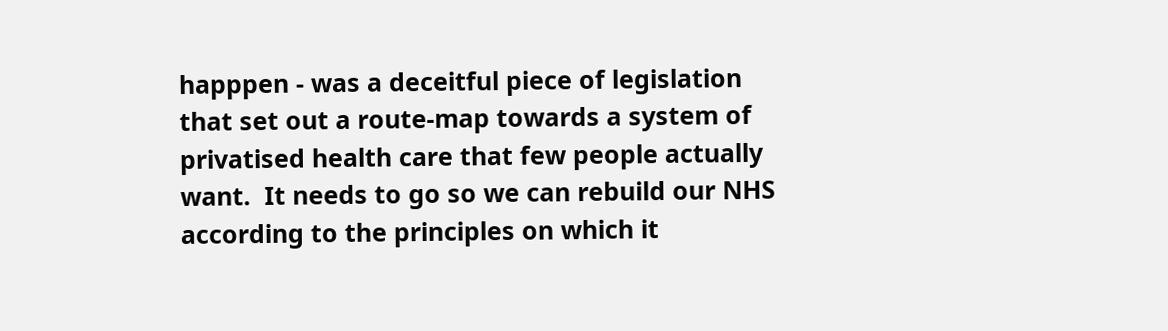happpen - was a deceitful piece of legislation that set out a route-map towards a system of privatised health care that few people actually want.  It needs to go so we can rebuild our NHS according to the principles on which it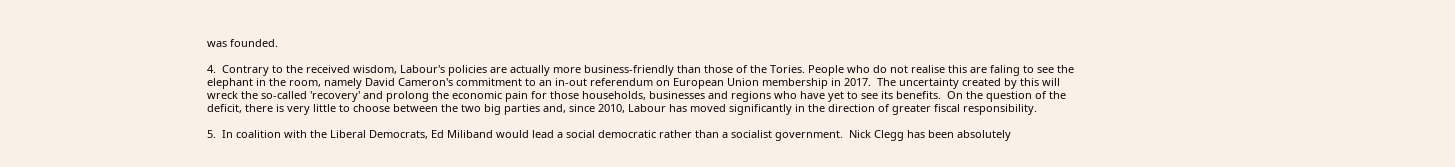was founded.

4.  Contrary to the received wisdom, Labour's policies are actually more business-friendly than those of the Tories. People who do not realise this are faling to see the elephant in the room, namely David Cameron's commitment to an in-out referendum on European Union membership in 2017.  The uncertainty created by this will wreck the so-called 'recovery' and prolong the economic pain for those households, businesses and regions who have yet to see its benefits.  On the question of the deficit, there is very little to choose between the two big parties and, since 2010, Labour has moved significantly in the direction of greater fiscal responsibility.

5.  In coalition with the Liberal Democrats, Ed Miliband would lead a social democratic rather than a socialist government.  Nick Clegg has been absolutely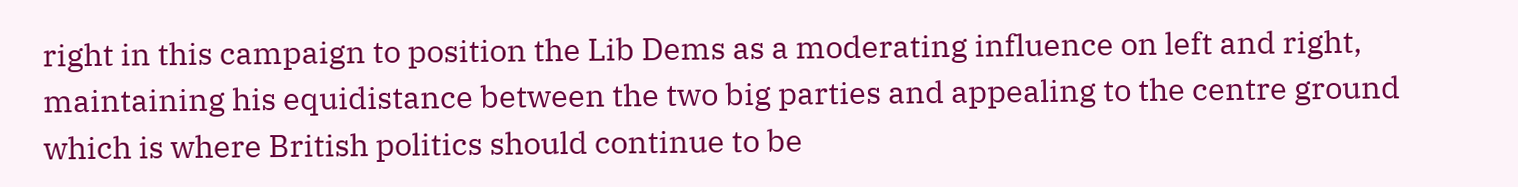right in this campaign to position the Lib Dems as a moderating influence on left and right, maintaining his equidistance between the two big parties and appealing to the centre ground which is where British politics should continue to be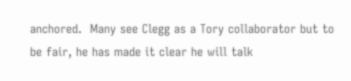anchored.  Many see Clegg as a Tory collaborator but to be fair, he has made it clear he will talk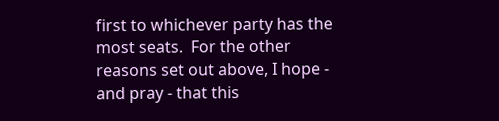first to whichever party has the most seats.  For the other reasons set out above, I hope - and pray - that this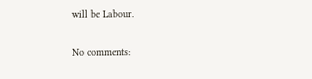will be Labour.

No comments: